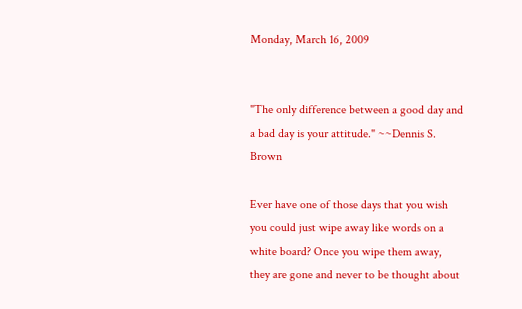Monday, March 16, 2009


"The only difference between a good day and a bad day is your attitude." ~~Dennis S. Brown

Ever have one of those days that you wish you could just wipe away like words on a white board? Once you wipe them away, they are gone and never to be thought about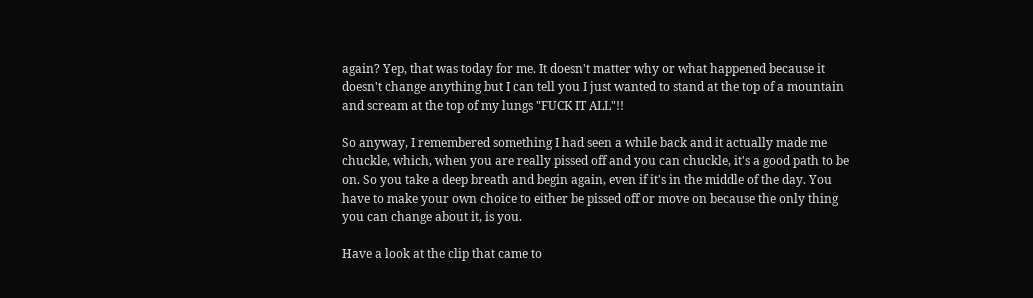again? Yep, that was today for me. It doesn't matter why or what happened because it doesn't change anything but I can tell you I just wanted to stand at the top of a mountain and scream at the top of my lungs "FUCK IT ALL"!!

So anyway, I remembered something I had seen a while back and it actually made me chuckle, which, when you are really pissed off and you can chuckle, it's a good path to be on. So you take a deep breath and begin again, even if it's in the middle of the day. You have to make your own choice to either be pissed off or move on because the only thing you can change about it, is you.

Have a look at the clip that came to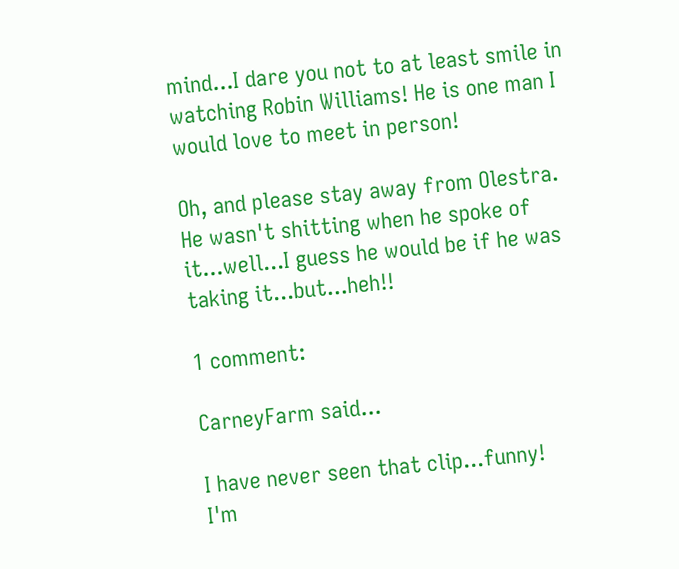mind...I dare you not to at least smile in watching Robin Williams! He is one man I would love to meet in person!

Oh, and please stay away from Olestra. He wasn't shitting when he spoke of it...well...I guess he would be if he was taking it...but...heh!!

1 comment:

CarneyFarm said...

I have never seen that clip...funny!
I'm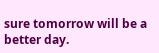sure tomorrow will be a better day.